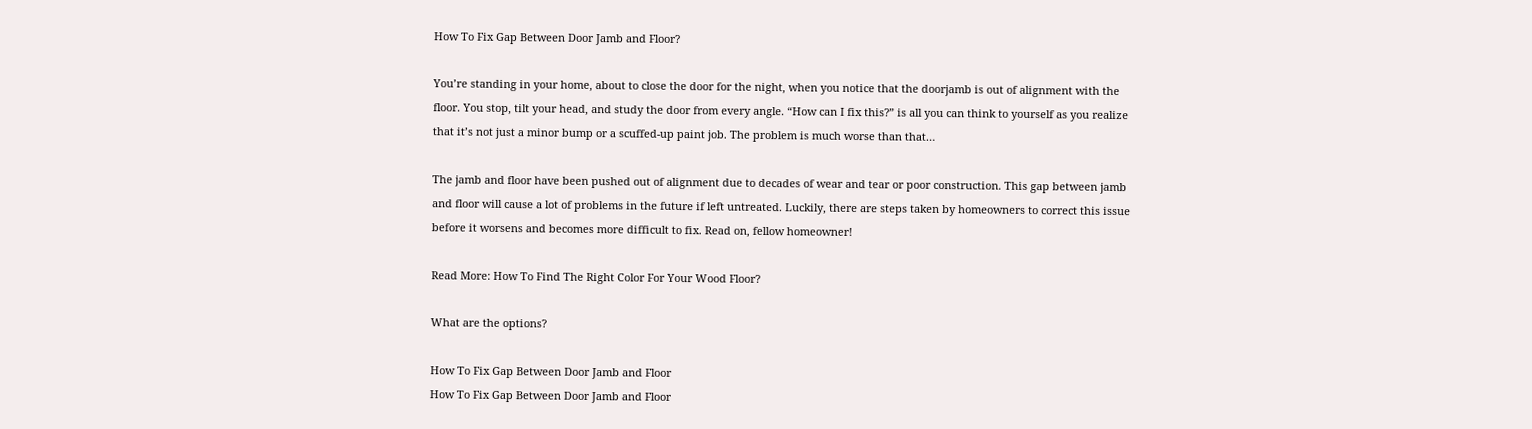How To Fix Gap Between Door Jamb and Floor?

You’re standing in your home, about to close the door for the night, when you notice that the doorjamb is out of alignment with the floor. You stop, tilt your head, and study the door from every angle. “How can I fix this?” is all you can think to yourself as you realize that it’s not just a minor bump or a scuffed-up paint job. The problem is much worse than that…

The jamb and floor have been pushed out of alignment due to decades of wear and tear or poor construction. This gap between jamb and floor will cause a lot of problems in the future if left untreated. Luckily, there are steps taken by homeowners to correct this issue before it worsens and becomes more difficult to fix. Read on, fellow homeowner!

Read More: How To Find The Right Color For Your Wood Floor?

What are the options?

How To Fix Gap Between Door Jamb and Floor
How To Fix Gap Between Door Jamb and Floor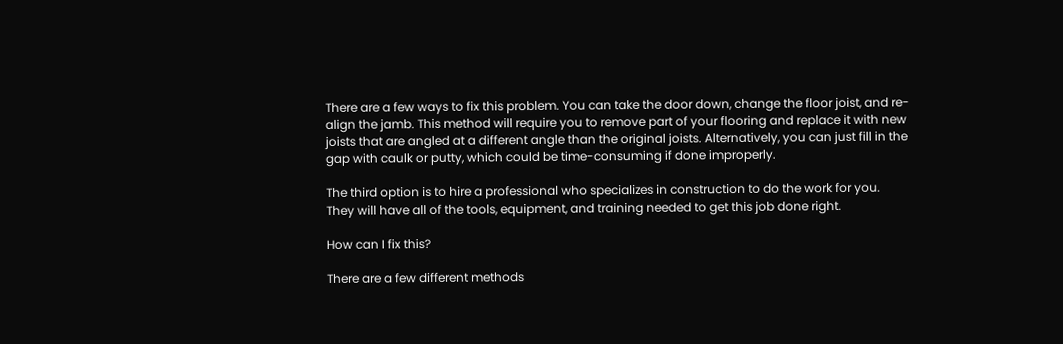There are a few ways to fix this problem. You can take the door down, change the floor joist, and re-align the jamb. This method will require you to remove part of your flooring and replace it with new joists that are angled at a different angle than the original joists. Alternatively, you can just fill in the gap with caulk or putty, which could be time-consuming if done improperly.

The third option is to hire a professional who specializes in construction to do the work for you. They will have all of the tools, equipment, and training needed to get this job done right.

How can I fix this?

There are a few different methods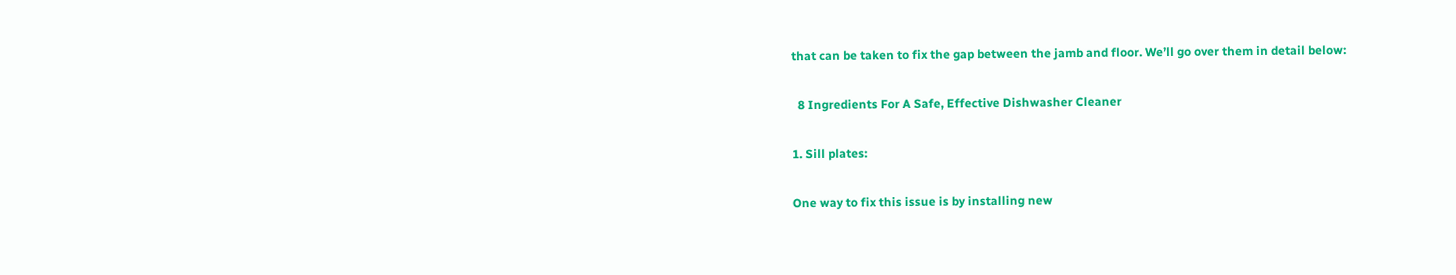that can be taken to fix the gap between the jamb and floor. We’ll go over them in detail below:

  8 Ingredients For A Safe, Effective Dishwasher Cleaner

1. Sill plates:

One way to fix this issue is by installing new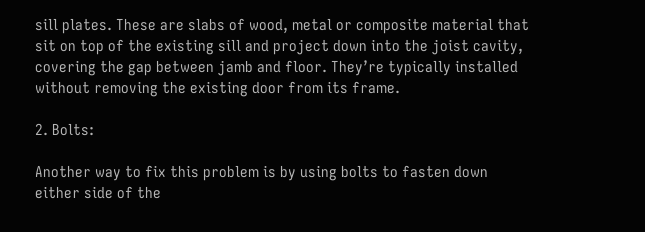sill plates. These are slabs of wood, metal or composite material that sit on top of the existing sill and project down into the joist cavity, covering the gap between jamb and floor. They’re typically installed without removing the existing door from its frame.

2. Bolts:

Another way to fix this problem is by using bolts to fasten down either side of the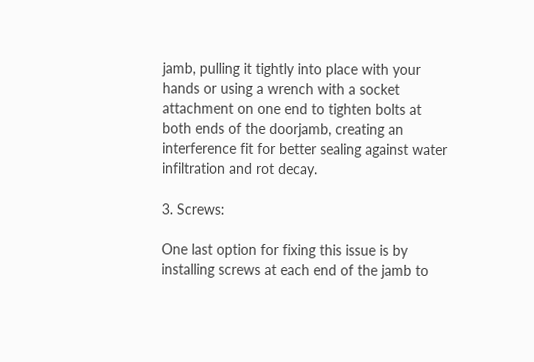jamb, pulling it tightly into place with your hands or using a wrench with a socket attachment on one end to tighten bolts at both ends of the doorjamb, creating an interference fit for better sealing against water infiltration and rot decay.

3. Screws:

One last option for fixing this issue is by installing screws at each end of the jamb to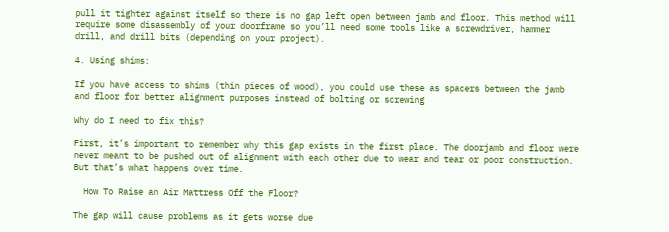pull it tighter against itself so there is no gap left open between jamb and floor. This method will require some disassembly of your doorframe so you’ll need some tools like a screwdriver, hammer drill, and drill bits (depending on your project).

4. Using shims:

If you have access to shims (thin pieces of wood), you could use these as spacers between the jamb and floor for better alignment purposes instead of bolting or screwing

Why do I need to fix this?

First, it’s important to remember why this gap exists in the first place. The doorjamb and floor were never meant to be pushed out of alignment with each other due to wear and tear or poor construction. But that’s what happens over time.

  How To Raise an Air Mattress Off the Floor?

The gap will cause problems as it gets worse due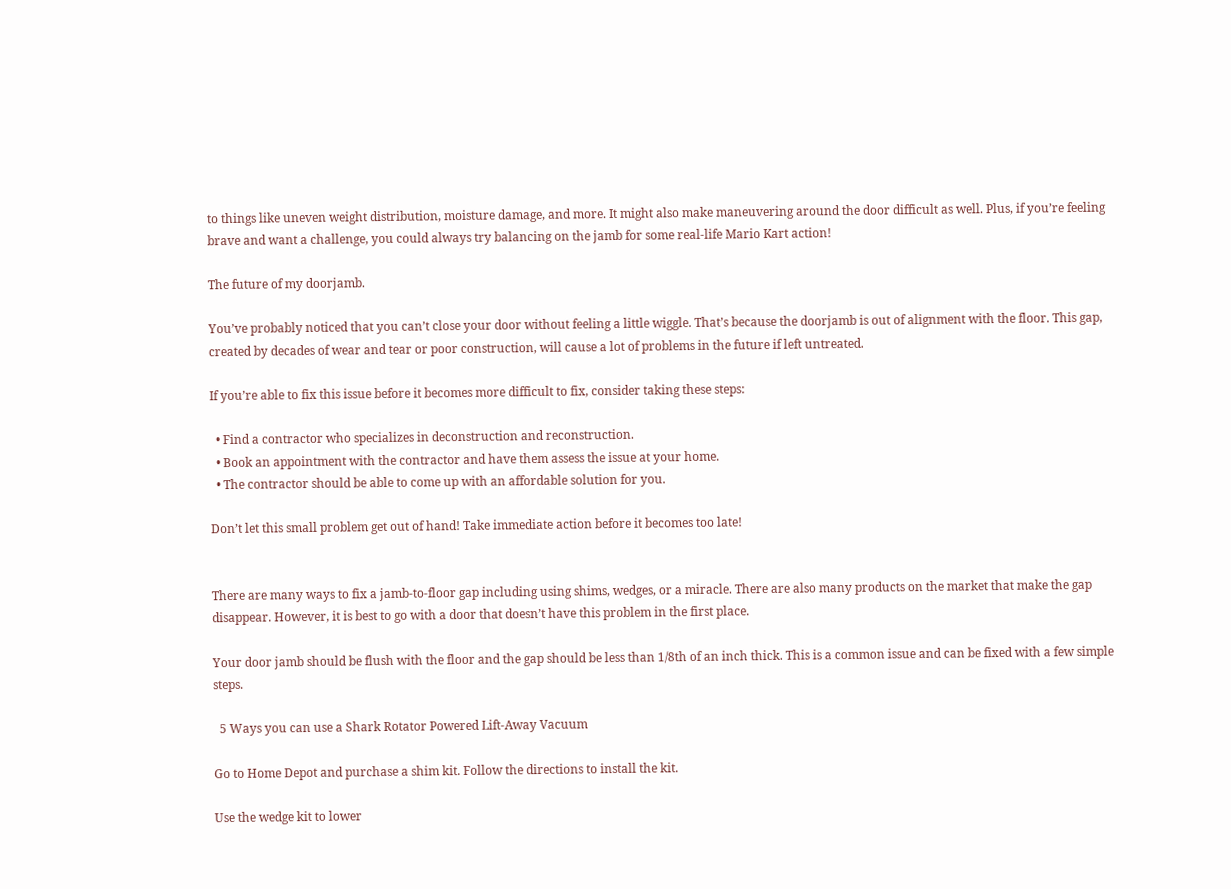to things like uneven weight distribution, moisture damage, and more. It might also make maneuvering around the door difficult as well. Plus, if you’re feeling brave and want a challenge, you could always try balancing on the jamb for some real-life Mario Kart action!

The future of my doorjamb.

You’ve probably noticed that you can’t close your door without feeling a little wiggle. That’s because the doorjamb is out of alignment with the floor. This gap, created by decades of wear and tear or poor construction, will cause a lot of problems in the future if left untreated.

If you’re able to fix this issue before it becomes more difficult to fix, consider taking these steps:

  • Find a contractor who specializes in deconstruction and reconstruction.
  • Book an appointment with the contractor and have them assess the issue at your home.
  • The contractor should be able to come up with an affordable solution for you.

Don’t let this small problem get out of hand! Take immediate action before it becomes too late!


There are many ways to fix a jamb-to-floor gap including using shims, wedges, or a miracle. There are also many products on the market that make the gap disappear. However, it is best to go with a door that doesn’t have this problem in the first place.

Your door jamb should be flush with the floor and the gap should be less than 1/8th of an inch thick. This is a common issue and can be fixed with a few simple steps.

  5 Ways you can use a Shark Rotator Powered Lift-Away Vacuum

Go to Home Depot and purchase a shim kit. Follow the directions to install the kit.

Use the wedge kit to lower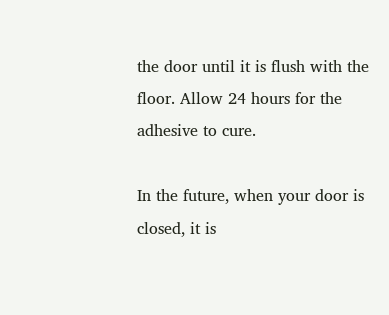the door until it is flush with the floor. Allow 24 hours for the adhesive to cure.

In the future, when your door is closed, it is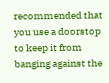recommended that you use a doorstop to keep it from banging against the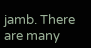jamb. There are many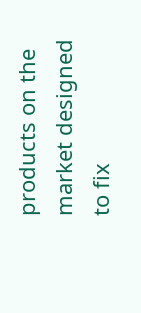products on the market designed to fix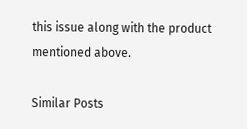this issue along with the product mentioned above.

Similar Posts